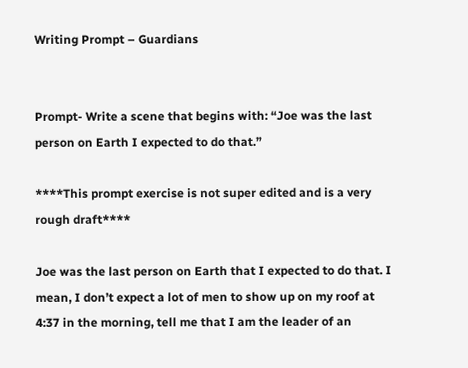Writing Prompt – Guardians


Prompt- Write a scene that begins with: “Joe was the last person on Earth I expected to do that.”

****This prompt exercise is not super edited and is a very rough draft****

Joe was the last person on Earth that I expected to do that. I mean, I don’t expect a lot of men to show up on my roof at 4:37 in the morning, tell me that I am the leader of an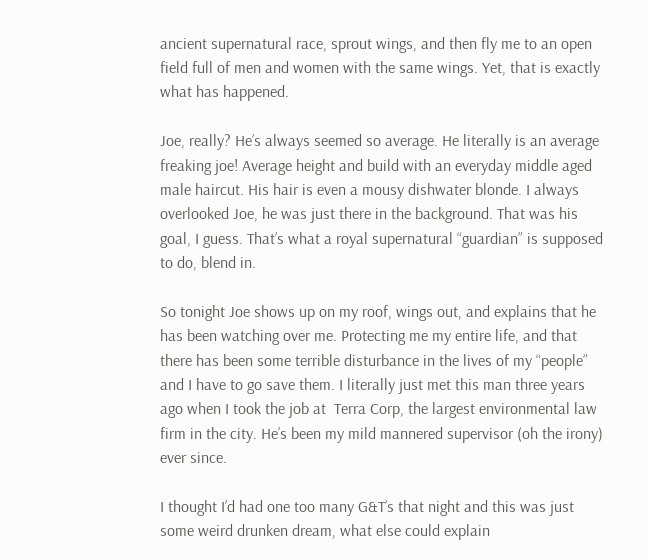ancient supernatural race, sprout wings, and then fly me to an open field full of men and women with the same wings. Yet, that is exactly what has happened.

Joe, really? He’s always seemed so average. He literally is an average freaking joe! Average height and build with an everyday middle aged male haircut. His hair is even a mousy dishwater blonde. I always overlooked Joe, he was just there in the background. That was his goal, I guess. That’s what a royal supernatural “guardian” is supposed to do, blend in.

So tonight Joe shows up on my roof, wings out, and explains that he has been watching over me. Protecting me my entire life, and that there has been some terrible disturbance in the lives of my “people” and I have to go save them. I literally just met this man three years  ago when I took the job at  Terra Corp, the largest environmental law firm in the city. He’s been my mild mannered supervisor (oh the irony) ever since.

I thought I’d had one too many G&T’s that night and this was just some weird drunken dream, what else could explain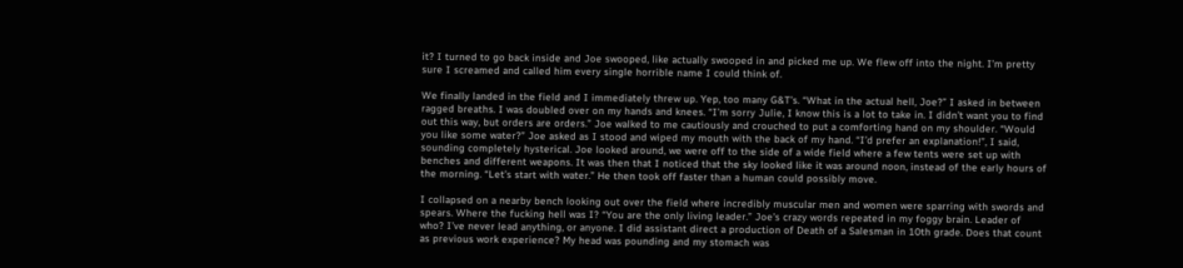it? I turned to go back inside and Joe swooped, like actually swooped in and picked me up. We flew off into the night. I’m pretty sure I screamed and called him every single horrible name I could think of.

We finally landed in the field and I immediately threw up. Yep, too many G&T’s. “What in the actual hell, Joe?” I asked in between ragged breaths. I was doubled over on my hands and knees. “I’m sorry Julie, I know this is a lot to take in. I didn’t want you to find out this way, but orders are orders.” Joe walked to me cautiously and crouched to put a comforting hand on my shoulder. “Would you like some water?” Joe asked as I stood and wiped my mouth with the back of my hand. “I’d prefer an explanation!”, I said, sounding completely hysterical. Joe looked around, we were off to the side of a wide field where a few tents were set up with benches and different weapons. It was then that I noticed that the sky looked like it was around noon, instead of the early hours of the morning. “Let’s start with water.” He then took off faster than a human could possibly move.

I collapsed on a nearby bench looking out over the field where incredibly muscular men and women were sparring with swords and spears. Where the fucking hell was I? “You are the only living leader.” Joe’s crazy words repeated in my foggy brain. Leader of who? I’ve never lead anything, or anyone. I did assistant direct a production of Death of a Salesman in 10th grade. Does that count as previous work experience? My head was pounding and my stomach was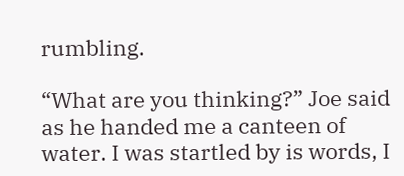rumbling.

“What are you thinking?” Joe said as he handed me a canteen of water. I was startled by is words, I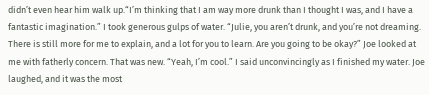didn’t even hear him walk up.“I’m thinking that I am way more drunk than I thought I was, and I have a fantastic imagination.” I took generous gulps of water. “Julie, you aren’t drunk, and you’re not dreaming. There is still more for me to explain, and a lot for you to learn. Are you going to be okay?” Joe looked at me with fatherly concern. That was new. “Yeah, I’m cool.” I said unconvincingly as I finished my water. Joe laughed, and it was the most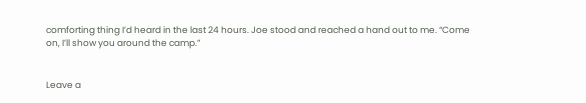comforting thing I’d heard in the last 24 hours. Joe stood and reached a hand out to me. “Come on, I’ll show you around the camp.”


Leave a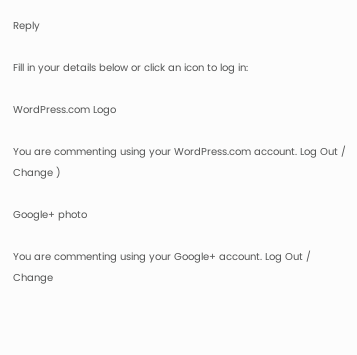Reply

Fill in your details below or click an icon to log in:

WordPress.com Logo

You are commenting using your WordPress.com account. Log Out /  Change )

Google+ photo

You are commenting using your Google+ account. Log Out /  Change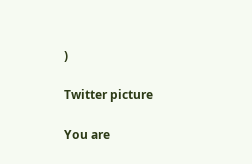)

Twitter picture

You are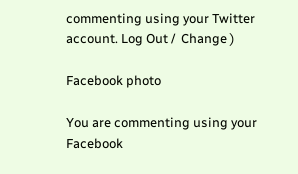commenting using your Twitter account. Log Out /  Change )

Facebook photo

You are commenting using your Facebook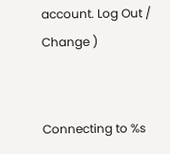account. Log Out /  Change )


Connecting to %s